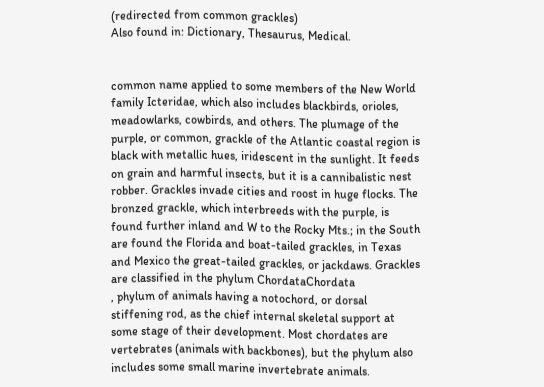(redirected from common grackles)
Also found in: Dictionary, Thesaurus, Medical.


common name applied to some members of the New World family Icteridae, which also includes blackbirds, orioles, meadowlarks, cowbirds, and others. The plumage of the purple, or common, grackle of the Atlantic coastal region is black with metallic hues, iridescent in the sunlight. It feeds on grain and harmful insects, but it is a cannibalistic nest robber. Grackles invade cities and roost in huge flocks. The bronzed grackle, which interbreeds with the purple, is found further inland and W to the Rocky Mts.; in the South are found the Florida and boat-tailed grackles, in Texas and Mexico the great-tailed grackles, or jackdaws. Grackles are classified in the phylum ChordataChordata
, phylum of animals having a notochord, or dorsal stiffening rod, as the chief internal skeletal support at some stage of their development. Most chordates are vertebrates (animals with backbones), but the phylum also includes some small marine invertebrate animals.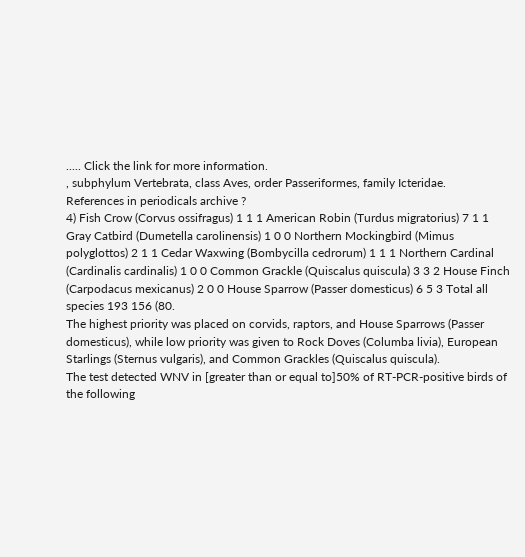..... Click the link for more information.
, subphylum Vertebrata, class Aves, order Passeriformes, family Icteridae.
References in periodicals archive ?
4) Fish Crow (Corvus ossifragus) 1 1 1 American Robin (Turdus migratorius) 7 1 1 Gray Catbird (Dumetella carolinensis) 1 0 0 Northern Mockingbird (Mimus polyglottos) 2 1 1 Cedar Waxwing (Bombycilla cedrorum) 1 1 1 Northern Cardinal (Cardinalis cardinalis) 1 0 0 Common Grackle (Quiscalus quiscula) 3 3 2 House Finch (Carpodacus mexicanus) 2 0 0 House Sparrow (Passer domesticus) 6 5 3 Total all species 193 156 (80.
The highest priority was placed on corvids, raptors, and House Sparrows (Passer domesticus), while low priority was given to Rock Doves (Columba livia), European Starlings (Sternus vulgaris), and Common Grackles (Quiscalus quiscula).
The test detected WNV in [greater than or equal to]50% of RT-PCR-positive birds of the following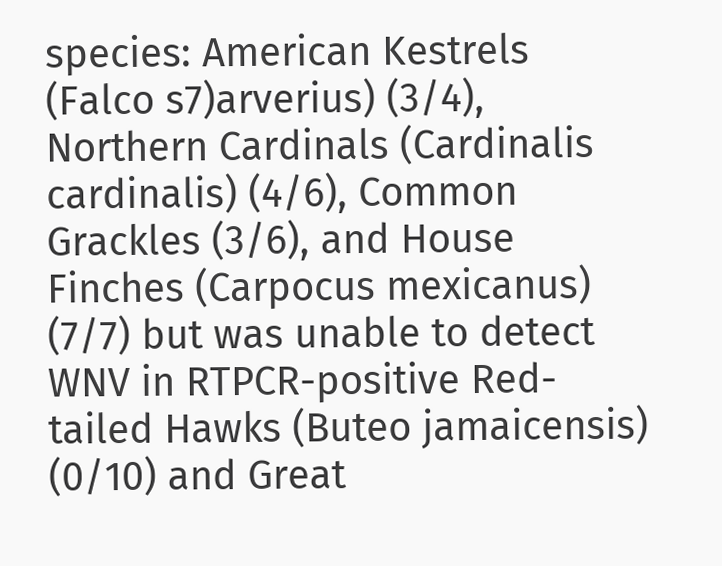species: American Kestrels (Falco s7)arverius) (3/4), Northern Cardinals (Cardinalis cardinalis) (4/6), Common Grackles (3/6), and House Finches (Carpocus mexicanus) (7/7) but was unable to detect WNV in RTPCR-positive Red-tailed Hawks (Buteo jamaicensis) (0/10) and Great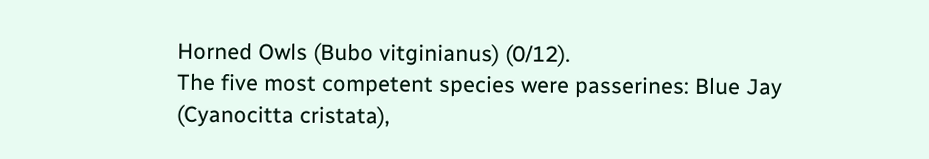Horned Owls (Bubo vitginianus) (0/12).
The five most competent species were passerines: Blue Jay (Cyanocitta cristata),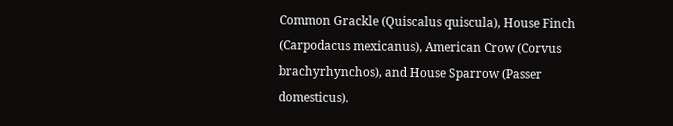Common Grackle (Quiscalus quiscula), House Finch (Carpodacus mexicanus), American Crow (Corvus brachyrhynchos), and House Sparrow (Passer domesticus).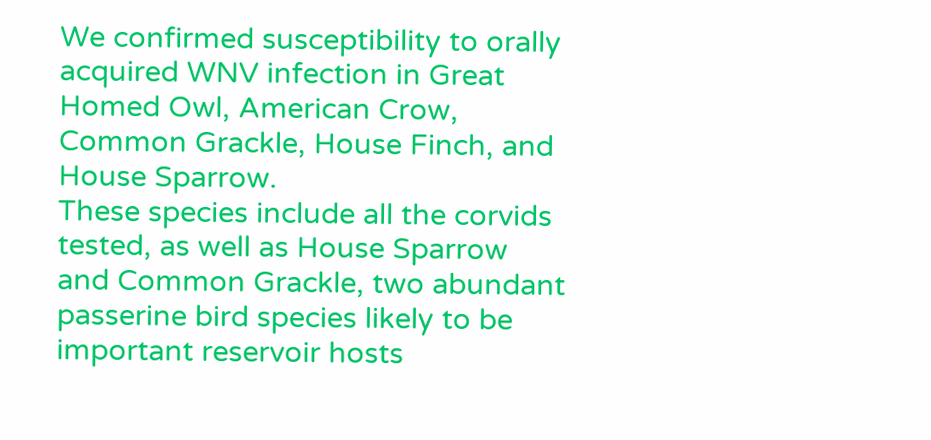We confirmed susceptibility to orally acquired WNV infection in Great Homed Owl, American Crow, Common Grackle, House Finch, and House Sparrow.
These species include all the corvids tested, as well as House Sparrow and Common Grackle, two abundant passerine bird species likely to be important reservoir hosts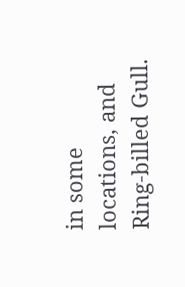in some locations, and Ring-billed Gull.